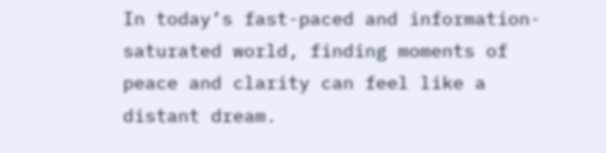In today’s fast-paced and information-saturated world, finding moments of peace and clarity can feel like a distant dream.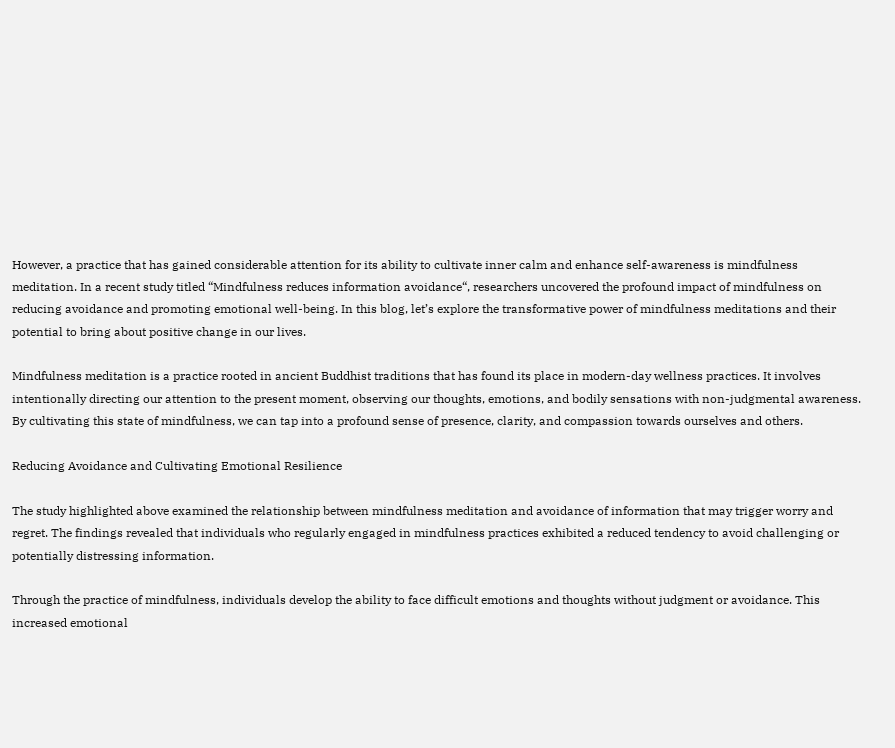However, a practice that has gained considerable attention for its ability to cultivate inner calm and enhance self-awareness is mindfulness meditation. In a recent study titled “Mindfulness reduces information avoidance“, researchers uncovered the profound impact of mindfulness on reducing avoidance and promoting emotional well-being. In this blog, let’s explore the transformative power of mindfulness meditations and their potential to bring about positive change in our lives.

Mindfulness meditation is a practice rooted in ancient Buddhist traditions that has found its place in modern-day wellness practices. It involves intentionally directing our attention to the present moment, observing our thoughts, emotions, and bodily sensations with non-judgmental awareness. By cultivating this state of mindfulness, we can tap into a profound sense of presence, clarity, and compassion towards ourselves and others.

Reducing Avoidance and Cultivating Emotional Resilience

The study highlighted above examined the relationship between mindfulness meditation and avoidance of information that may trigger worry and regret. The findings revealed that individuals who regularly engaged in mindfulness practices exhibited a reduced tendency to avoid challenging or potentially distressing information.

Through the practice of mindfulness, individuals develop the ability to face difficult emotions and thoughts without judgment or avoidance. This increased emotional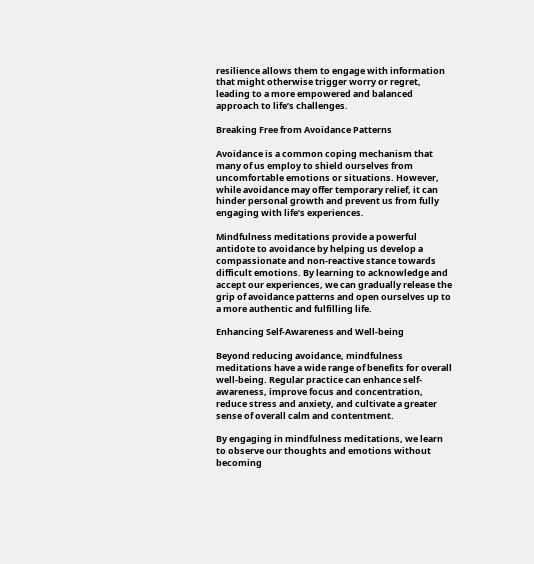resilience allows them to engage with information that might otherwise trigger worry or regret, leading to a more empowered and balanced approach to life’s challenges.

Breaking Free from Avoidance Patterns

Avoidance is a common coping mechanism that many of us employ to shield ourselves from uncomfortable emotions or situations. However, while avoidance may offer temporary relief, it can hinder personal growth and prevent us from fully engaging with life’s experiences.

Mindfulness meditations provide a powerful antidote to avoidance by helping us develop a compassionate and non-reactive stance towards difficult emotions. By learning to acknowledge and accept our experiences, we can gradually release the grip of avoidance patterns and open ourselves up to a more authentic and fulfilling life.

Enhancing Self-Awareness and Well-being

Beyond reducing avoidance, mindfulness meditations have a wide range of benefits for overall well-being. Regular practice can enhance self-awareness, improve focus and concentration, reduce stress and anxiety, and cultivate a greater sense of overall calm and contentment.

By engaging in mindfulness meditations, we learn to observe our thoughts and emotions without becoming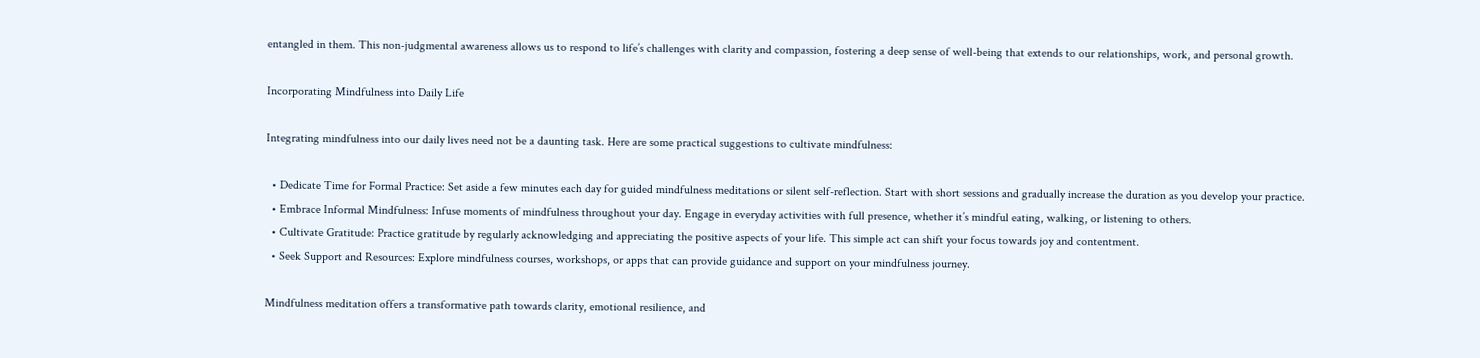entangled in them. This non-judgmental awareness allows us to respond to life’s challenges with clarity and compassion, fostering a deep sense of well-being that extends to our relationships, work, and personal growth.

Incorporating Mindfulness into Daily Life

Integrating mindfulness into our daily lives need not be a daunting task. Here are some practical suggestions to cultivate mindfulness:

  • Dedicate Time for Formal Practice: Set aside a few minutes each day for guided mindfulness meditations or silent self-reflection. Start with short sessions and gradually increase the duration as you develop your practice.
  • Embrace Informal Mindfulness: Infuse moments of mindfulness throughout your day. Engage in everyday activities with full presence, whether it’s mindful eating, walking, or listening to others.
  • Cultivate Gratitude: Practice gratitude by regularly acknowledging and appreciating the positive aspects of your life. This simple act can shift your focus towards joy and contentment.
  • Seek Support and Resources: Explore mindfulness courses, workshops, or apps that can provide guidance and support on your mindfulness journey.

Mindfulness meditation offers a transformative path towards clarity, emotional resilience, and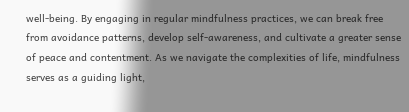well-being. By engaging in regular mindfulness practices, we can break free from avoidance patterns, develop self-awareness, and cultivate a greater sense of peace and contentment. As we navigate the complexities of life, mindfulness serves as a guiding light,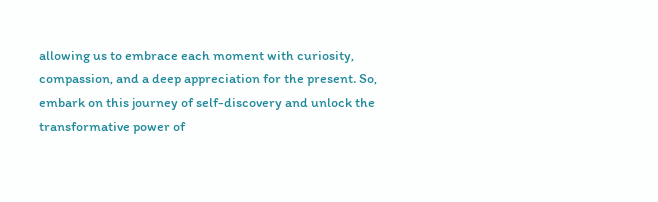allowing us to embrace each moment with curiosity, compassion, and a deep appreciation for the present. So, embark on this journey of self-discovery and unlock the transformative power of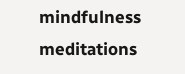mindfulness meditations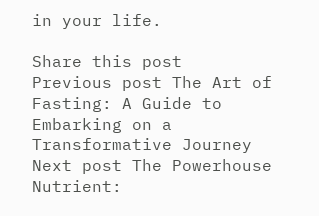in your life.

Share this post
Previous post The Art of Fasting: A Guide to Embarking on a Transformative Journey
Next post The Powerhouse Nutrient: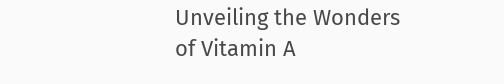Unveiling the Wonders of Vitamin A